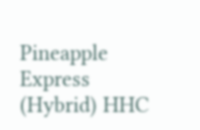Pineapple Express (Hybrid) HHC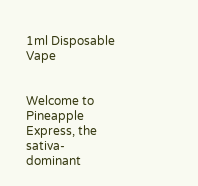1ml Disposable Vape


Welcome to Pineapple Express, the sativa-dominant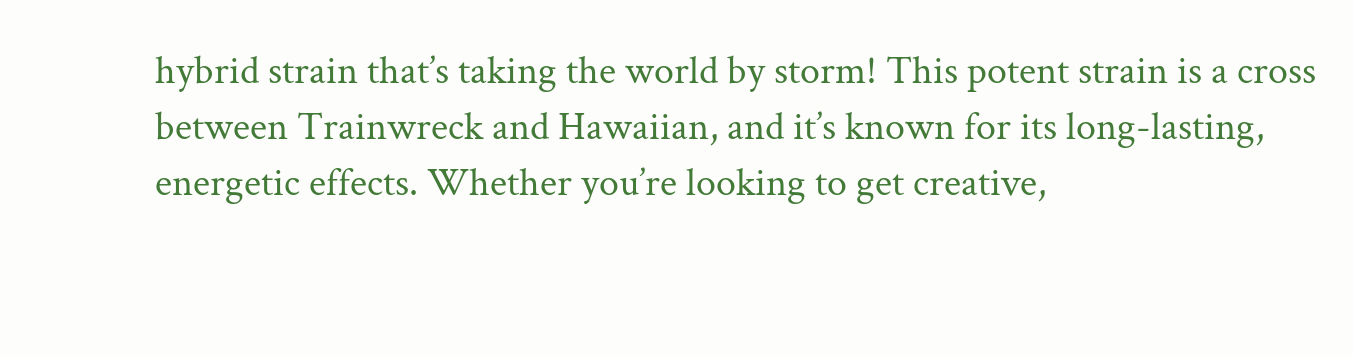hybrid strain that’s taking the world by storm! This potent strain is a cross between Trainwreck and Hawaiian, and it’s known for its long-lasting, energetic effects. Whether you’re looking to get creative,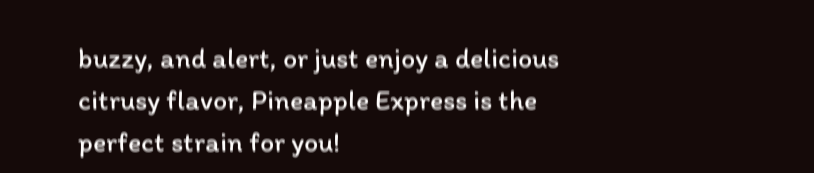buzzy, and alert, or just enjoy a delicious citrusy flavor, Pineapple Express is the perfect strain for you!